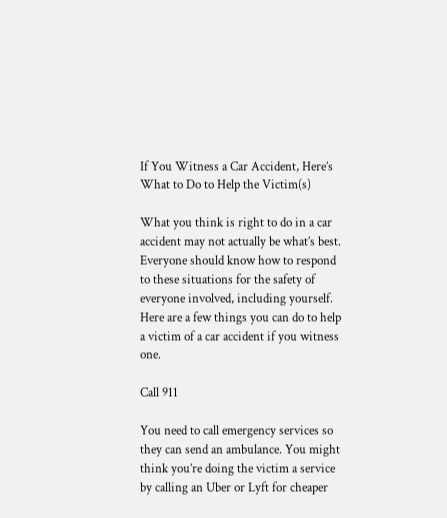If You Witness a Car Accident, Here’s What to Do to Help the Victim(s)

What you think is right to do in a car accident may not actually be what’s best. Everyone should know how to respond to these situations for the safety of everyone involved, including yourself. Here are a few things you can do to help a victim of a car accident if you witness one.

Call 911

You need to call emergency services so they can send an ambulance. You might think you’re doing the victim a service by calling an Uber or Lyft for cheaper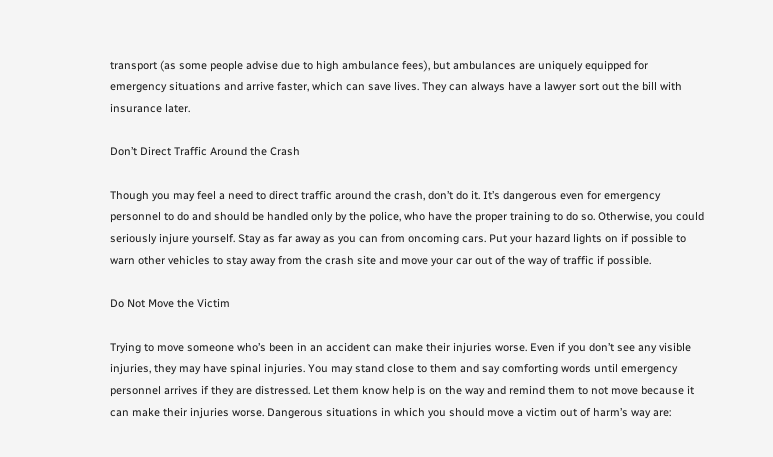transport (as some people advise due to high ambulance fees), but ambulances are uniquely equipped for emergency situations and arrive faster, which can save lives. They can always have a lawyer sort out the bill with insurance later.

Don’t Direct Traffic Around the Crash

Though you may feel a need to direct traffic around the crash, don’t do it. It’s dangerous even for emergency personnel to do and should be handled only by the police, who have the proper training to do so. Otherwise, you could seriously injure yourself. Stay as far away as you can from oncoming cars. Put your hazard lights on if possible to warn other vehicles to stay away from the crash site and move your car out of the way of traffic if possible.

Do Not Move the Victim

Trying to move someone who’s been in an accident can make their injuries worse. Even if you don’t see any visible injuries, they may have spinal injuries. You may stand close to them and say comforting words until emergency personnel arrives if they are distressed. Let them know help is on the way and remind them to not move because it can make their injuries worse. Dangerous situations in which you should move a victim out of harm’s way are: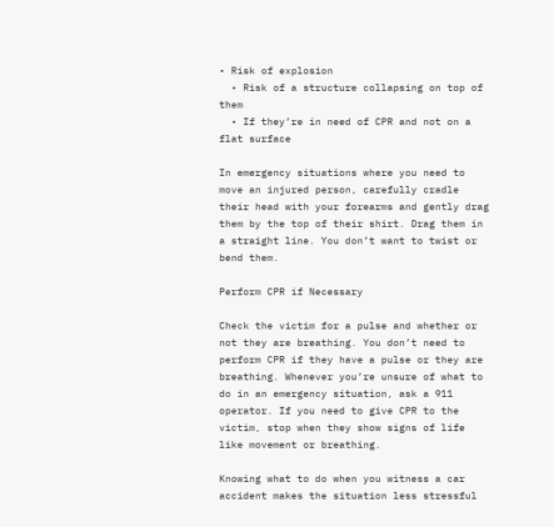• Risk of explosion
  • Risk of a structure collapsing on top of them
  • If they’re in need of CPR and not on a flat surface

In emergency situations where you need to move an injured person, carefully cradle their head with your forearms and gently drag them by the top of their shirt. Drag them in a straight line. You don’t want to twist or bend them.

Perform CPR if Necessary

Check the victim for a pulse and whether or not they are breathing. You don’t need to perform CPR if they have a pulse or they are breathing. Whenever you’re unsure of what to do in an emergency situation, ask a 911 operator. If you need to give CPR to the victim, stop when they show signs of life like movement or breathing.

Knowing what to do when you witness a car accident makes the situation less stressful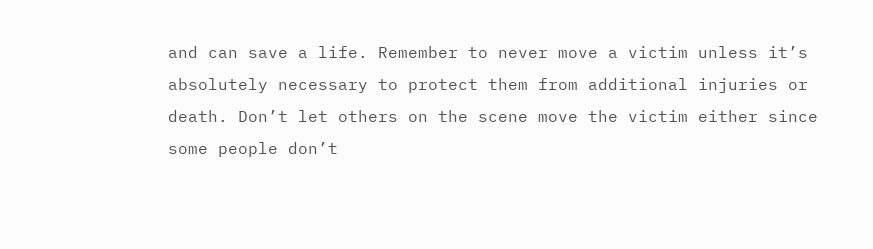and can save a life. Remember to never move a victim unless it’s absolutely necessary to protect them from additional injuries or death. Don’t let others on the scene move the victim either since some people don’t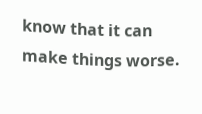know that it can make things worse.